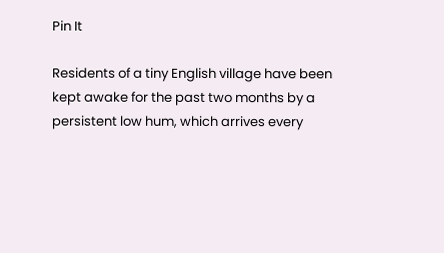Pin It

Residents of a tiny English village have been kept awake for the past two months by a persistent low hum, which arrives every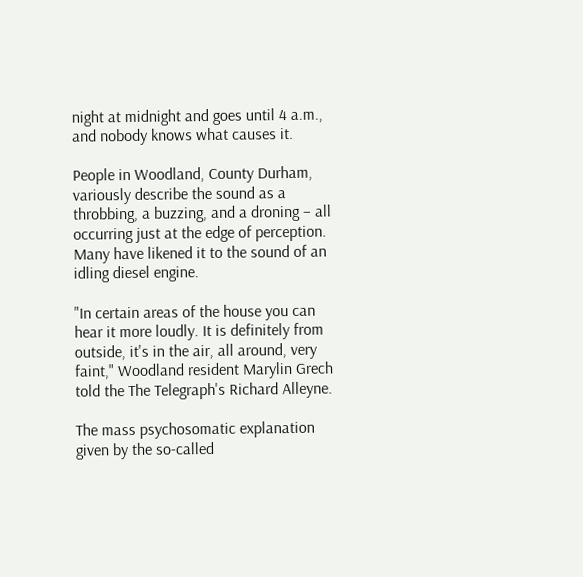night at midnight and goes until 4 a.m., and nobody knows what causes it.

People in Woodland, County Durham, variously describe the sound as a throbbing, a buzzing, and a droning – all occurring just at the edge of perception. Many have likened it to the sound of an idling diesel engine.

"In certain areas of the house you can hear it more loudly. It is definitely from outside, it's in the air, all around, very faint," Woodland resident Marylin Grech told the The Telegraph's Richard Alleyne.

The mass psychosomatic explanation given by the so-called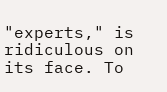"experts," is ridiculous on its face. To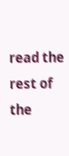read the rest of the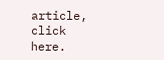article, click here.